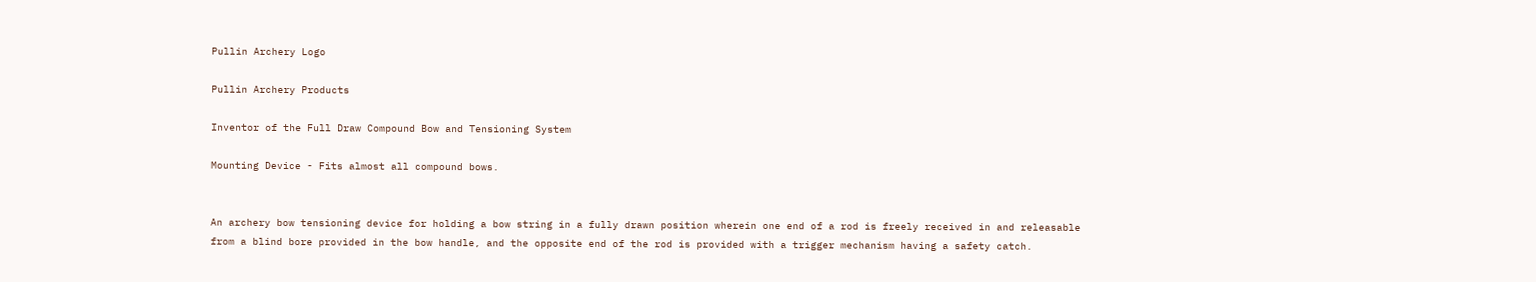Pullin Archery Logo

Pullin Archery Products

Inventor of the Full Draw Compound Bow and Tensioning System

Mounting Device - Fits almost all compound bows.


An archery bow tensioning device for holding a bow string in a fully drawn position wherein one end of a rod is freely received in and releasable from a blind bore provided in the bow handle, and the opposite end of the rod is provided with a trigger mechanism having a safety catch.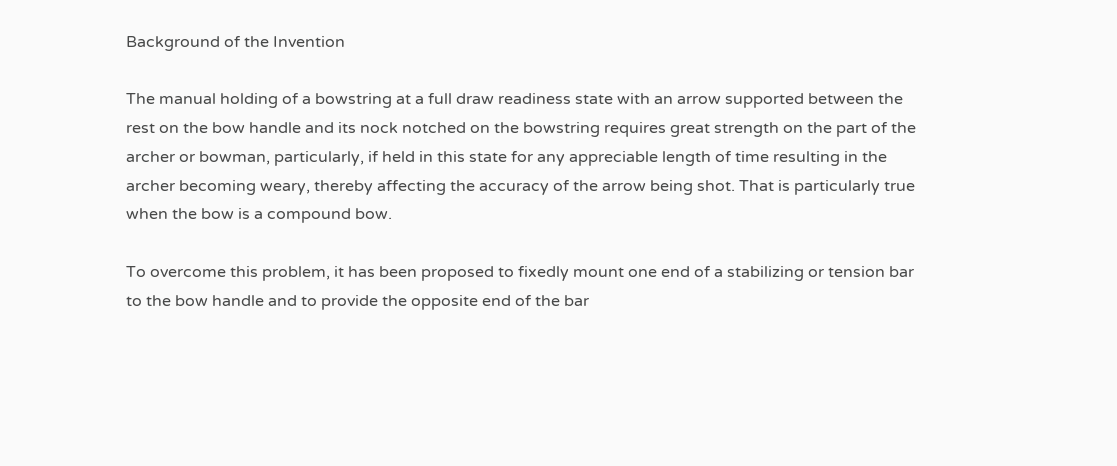Background of the Invention

The manual holding of a bowstring at a full draw readiness state with an arrow supported between the rest on the bow handle and its nock notched on the bowstring requires great strength on the part of the archer or bowman, particularly, if held in this state for any appreciable length of time resulting in the archer becoming weary, thereby affecting the accuracy of the arrow being shot. That is particularly true when the bow is a compound bow.

To overcome this problem, it has been proposed to fixedly mount one end of a stabilizing or tension bar to the bow handle and to provide the opposite end of the bar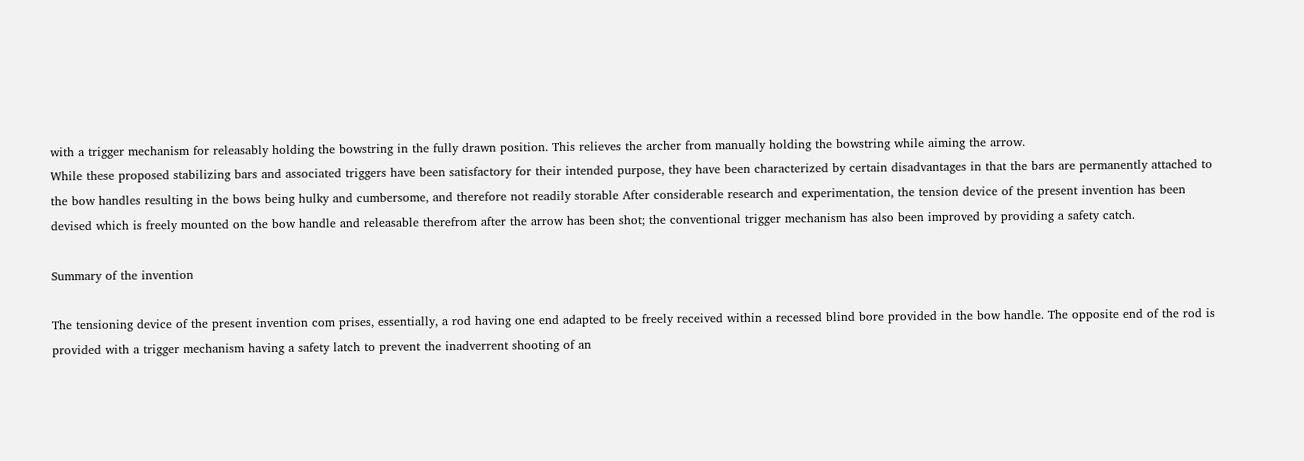with a trigger mechanism for releasably holding the bowstring in the fully drawn position. This relieves the archer from manually holding the bowstring while aiming the arrow.
While these proposed stabilizing bars and associated triggers have been satisfactory for their intended purpose, they have been characterized by certain disadvantages in that the bars are permanently attached to the bow handles resulting in the bows being hulky and cumbersome, and therefore not readily storable After considerable research and experimentation, the tension device of the present invention has been devised which is freely mounted on the bow handle and releasable therefrom after the arrow has been shot; the conventional trigger mechanism has also been improved by providing a safety catch.

Summary of the invention

The tensioning device of the present invention com prises, essentially, a rod having one end adapted to be freely received within a recessed blind bore provided in the bow handle. The opposite end of the rod is provided with a trigger mechanism having a safety latch to prevent the inadverrent shooting of an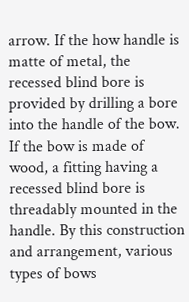arrow. If the how handle is matte of metal, the recessed blind bore is provided by drilling a bore into the handle of the bow. If the bow is made of wood, a fitting having a recessed blind bore is threadably mounted in the handle. By this construction and arrangement, various types of bows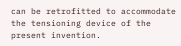can be retrofitted to accommodate the tensioning device of the present invention.